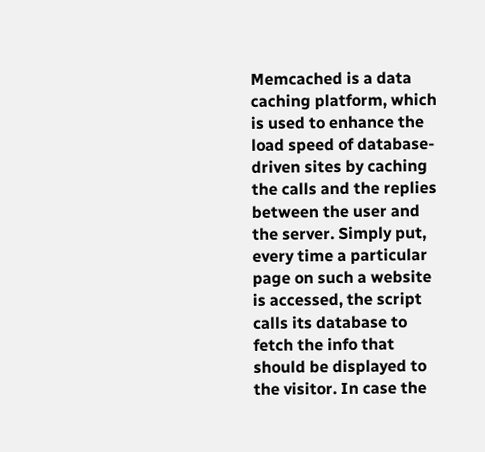Memcached is a data caching platform, which is used to enhance the load speed of database-driven sites by caching the calls and the replies between the user and the server. Simply put, every time a particular page on such a website is accessed, the script calls its database to fetch the info that should be displayed to the visitor. In case the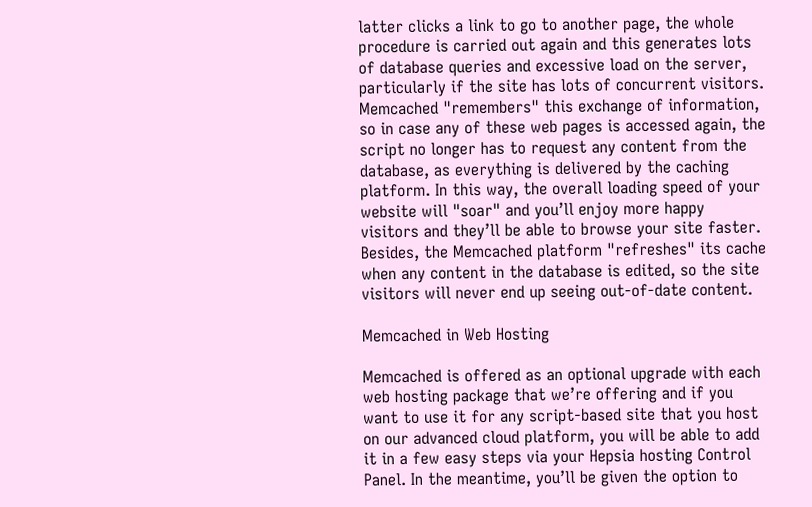latter clicks a link to go to another page, the whole procedure is carried out again and this generates lots of database queries and excessive load on the server, particularly if the site has lots of concurrent visitors. Memcached "remembers" this exchange of information, so in case any of these web pages is accessed again, the script no longer has to request any content from the database, as everything is delivered by the caching platform. In this way, the overall loading speed of your website will "soar" and you’ll enjoy more happy visitors and they’ll be able to browse your site faster. Besides, the Memcached platform "refreshes" its cache when any content in the database is edited, so the site visitors will never end up seeing out-of-date content.

Memcached in Web Hosting

Memcached is offered as an optional upgrade with each web hosting package that we’re offering and if you want to use it for any script-based site that you host on our advanced cloud platform, you will be able to add it in a few easy steps via your Hepsia hosting Control Panel. In the meantime, you’ll be given the option to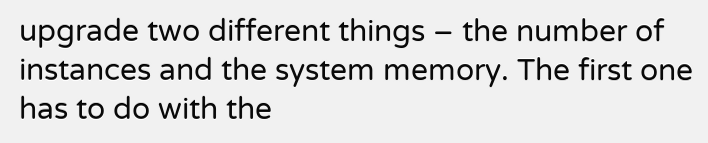upgrade two different things – the number of instances and the system memory. The first one has to do with the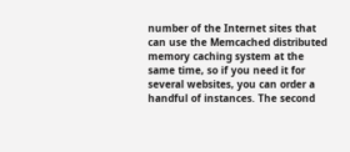number of the Internet sites that can use the Memcached distributed memory caching system at the same time, so if you need it for several websites, you can order a handful of instances. The second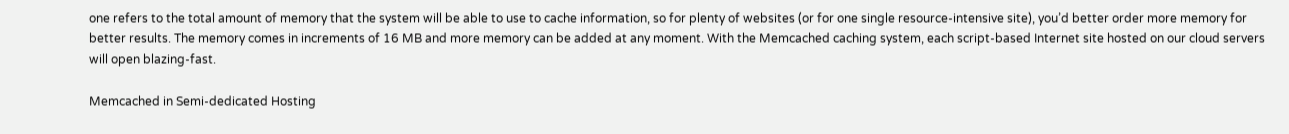one refers to the total amount of memory that the system will be able to use to cache information, so for plenty of websites (or for one single resource-intensive site), you’d better order more memory for better results. The memory comes in increments of 16 MB and more memory can be added at any moment. With the Memcached caching system, each script-based Internet site hosted on our cloud servers will open blazing-fast.

Memcached in Semi-dedicated Hosting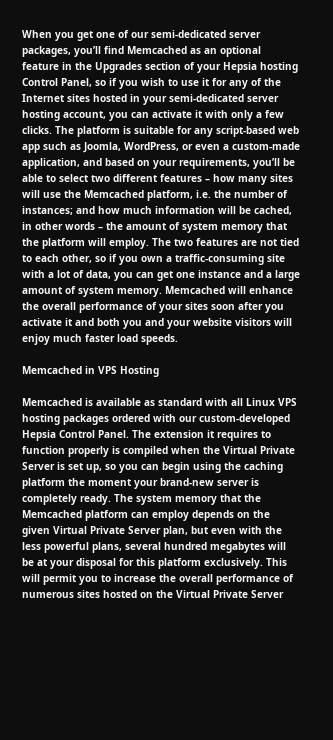When you get one of our semi-dedicated server packages, you’ll find Memcached as an optional feature in the Upgrades section of your Hepsia hosting Control Panel, so if you wish to use it for any of the Internet sites hosted in your semi-dedicated server hosting account, you can activate it with only a few clicks. The platform is suitable for any script-based web app such as Joomla, WordPress, or even a custom-made application, and based on your requirements, you’ll be able to select two different features – how many sites will use the Memcached platform, i.e. the number of instances; and how much information will be cached, in other words – the amount of system memory that the platform will employ. The two features are not tied to each other, so if you own a traffic-consuming site with a lot of data, you can get one instance and a large amount of system memory. Memcached will enhance the overall performance of your sites soon after you activate it and both you and your website visitors will enjoy much faster load speeds.

Memcached in VPS Hosting

Memcached is available as standard with all Linux VPS hosting packages ordered with our custom-developed Hepsia Control Panel. The extension it requires to function properly is compiled when the Virtual Private Server is set up, so you can begin using the caching platform the moment your brand-new server is completely ready. The system memory that the Memcached platform can employ depends on the given Virtual Private Server plan, but even with the less powerful plans, several hundred megabytes will be at your disposal for this platform exclusively. This will permit you to increase the overall performance of numerous sites hosted on the Virtual Private Server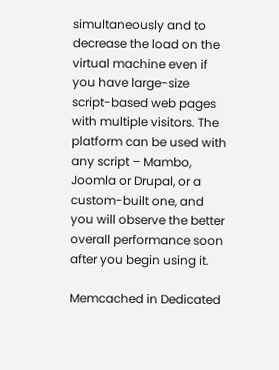simultaneously and to decrease the load on the virtual machine even if you have large-size script-based web pages with multiple visitors. The platform can be used with any script – Mambo, Joomla or Drupal, or a custom-built one, and you will observe the better overall performance soon after you begin using it.

Memcached in Dedicated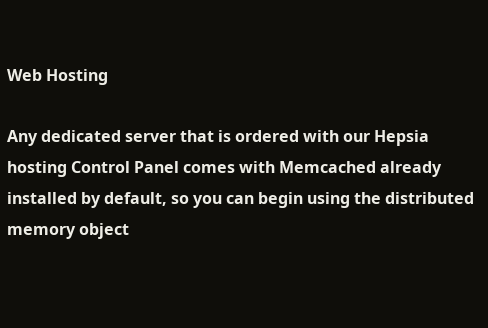Web Hosting

Any dedicated server that is ordered with our Hepsia hosting Control Panel comes with Memcached already installed by default, so you can begin using the distributed memory object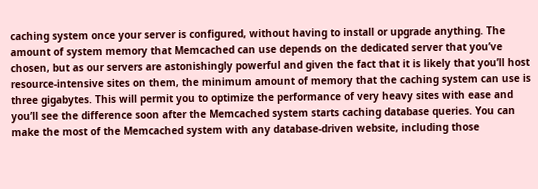caching system once your server is configured, without having to install or upgrade anything. The amount of system memory that Memcached can use depends on the dedicated server that you’ve chosen, but as our servers are astonishingly powerful and given the fact that it is likely that you’ll host resource-intensive sites on them, the minimum amount of memory that the caching system can use is three gigabytes. This will permit you to optimize the performance of very heavy sites with ease and you’ll see the difference soon after the Memcached system starts caching database queries. You can make the most of the Memcached system with any database-driven website, including those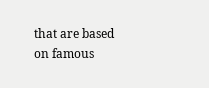that are based on famous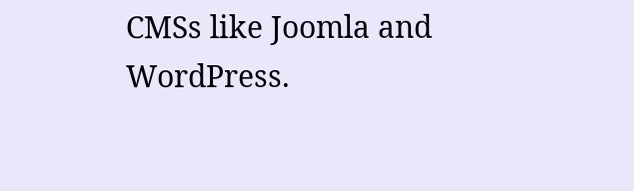CMSs like Joomla and WordPress.